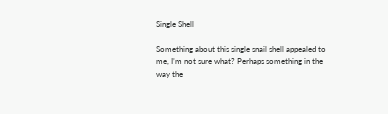Single Shell

Something about this single snail shell appealed to me, I’m not sure what? Perhaps something in the way the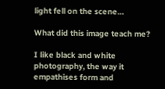light fell on the scene…

What did this image teach me?

I like black and white photography, the way it empathises form and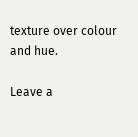texture over colour and hue.

Leave a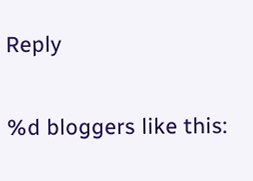Reply

%d bloggers like this: